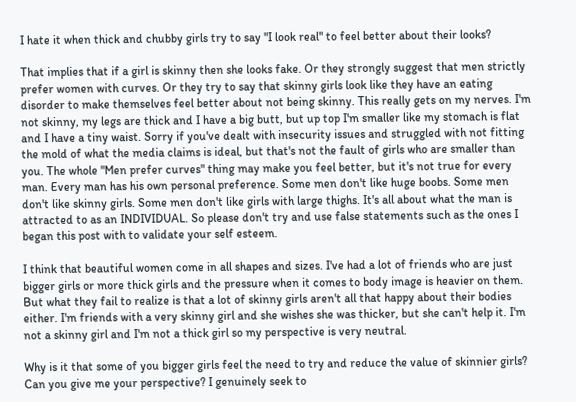I hate it when thick and chubby girls try to say "I look real" to feel better about their looks?

That implies that if a girl is skinny then she looks fake. Or they strongly suggest that men strictly prefer women with curves. Or they try to say that skinny girls look like they have an eating disorder to make themselves feel better about not being skinny. This really gets on my nerves. I'm not skinny, my legs are thick and I have a big butt, but up top I'm smaller like my stomach is flat and I have a tiny waist. Sorry if you've dealt with insecurity issues and struggled with not fitting the mold of what the media claims is ideal, but that's not the fault of girls who are smaller than you. The whole "Men prefer curves" thing may make you feel better, but it's not true for every man. Every man has his own personal preference. Some men don't like huge boobs. Some men don't like skinny girls. Some men don't like girls with large thighs. It's all about what the man is attracted to as an INDIVIDUAL. So please don't try and use false statements such as the ones I began this post with to validate your self esteem.

I think that beautiful women come in all shapes and sizes. I've had a lot of friends who are just bigger girls or more thick girls and the pressure when it comes to body image is heavier on them. But what they fail to realize is that a lot of skinny girls aren't all that happy about their bodies either. I'm friends with a very skinny girl and she wishes she was thicker, but she can't help it. I'm not a skinny girl and I'm not a thick girl so my perspective is very neutral.

Why is it that some of you bigger girls feel the need to try and reduce the value of skinnier girls? Can you give me your perspective? I genuinely seek to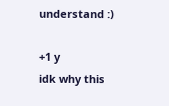understand :)

+1 y
idk why this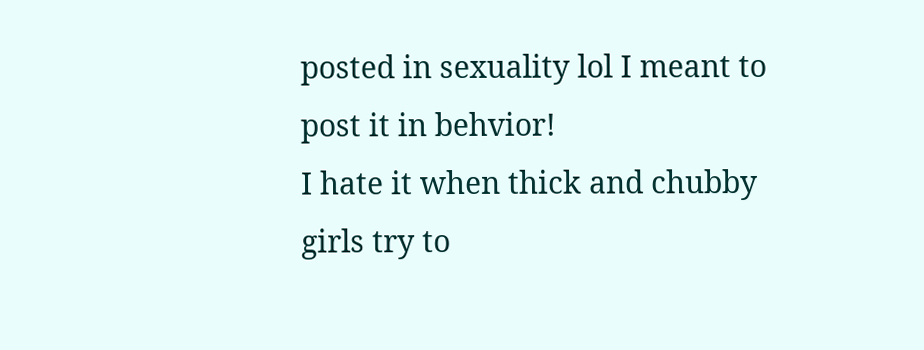posted in sexuality lol I meant to post it in behvior!
I hate it when thick and chubby girls try to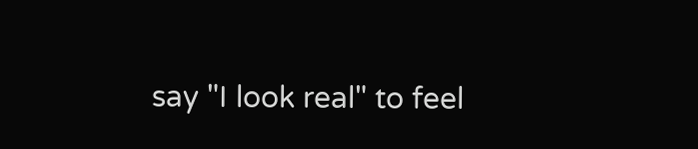say "I look real" to feel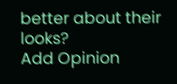better about their looks?
Add Opinion